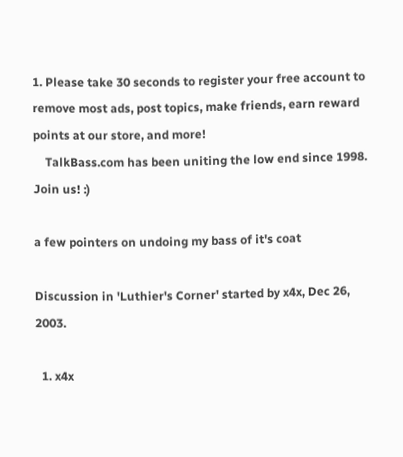1. Please take 30 seconds to register your free account to remove most ads, post topics, make friends, earn reward points at our store, and more!
    TalkBass.com has been uniting the low end since 1998.  Join us! :)

a few pointers on undoing my bass of it's coat

Discussion in 'Luthier's Corner' started by x4x, Dec 26, 2003.

  1. x4x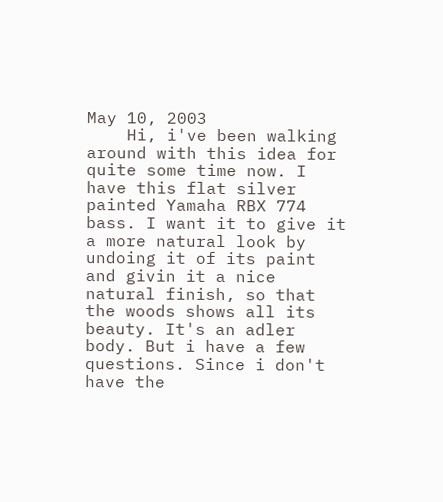May 10, 2003
    Hi, i've been walking around with this idea for quite some time now. I have this flat silver painted Yamaha RBX 774 bass. I want it to give it a more natural look by undoing it of its paint and givin it a nice natural finish, so that the woods shows all its beauty. It's an adler body. But i have a few questions. Since i don't have the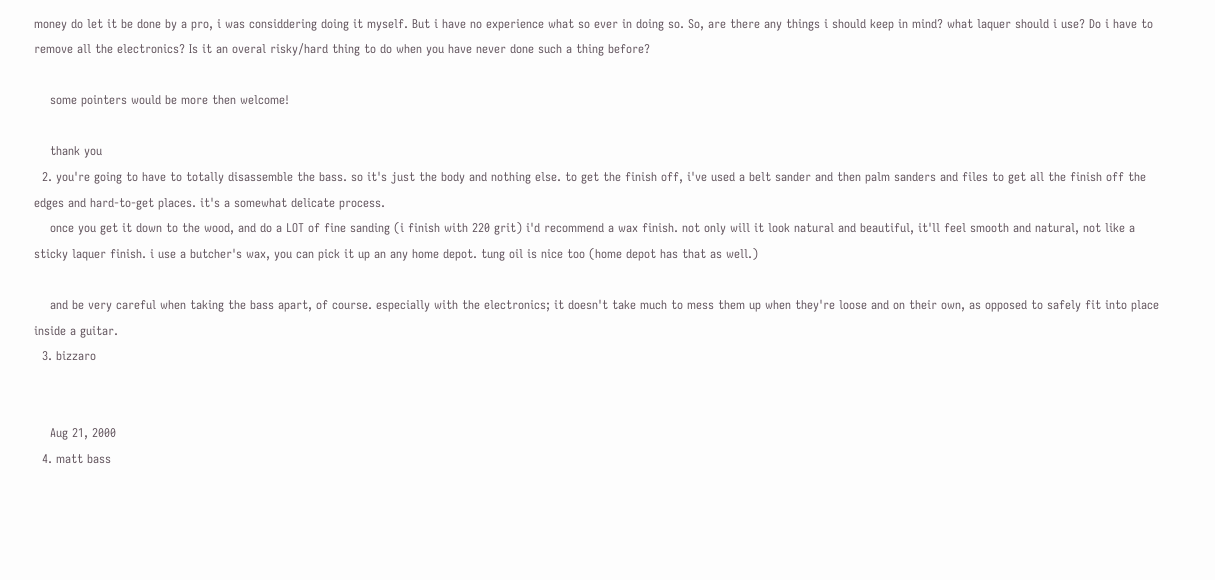money do let it be done by a pro, i was considdering doing it myself. But i have no experience what so ever in doing so. So, are there any things i should keep in mind? what laquer should i use? Do i have to remove all the electronics? Is it an overal risky/hard thing to do when you have never done such a thing before?

    some pointers would be more then welcome!

    thank you
  2. you're going to have to totally disassemble the bass. so it's just the body and nothing else. to get the finish off, i've used a belt sander and then palm sanders and files to get all the finish off the edges and hard-to-get places. it's a somewhat delicate process.
    once you get it down to the wood, and do a LOT of fine sanding (i finish with 220 grit) i'd recommend a wax finish. not only will it look natural and beautiful, it'll feel smooth and natural, not like a sticky laquer finish. i use a butcher's wax, you can pick it up an any home depot. tung oil is nice too (home depot has that as well.)

    and be very careful when taking the bass apart, of course. especially with the electronics; it doesn't take much to mess them up when they're loose and on their own, as opposed to safely fit into place inside a guitar.
  3. bizzaro


    Aug 21, 2000
  4. matt bass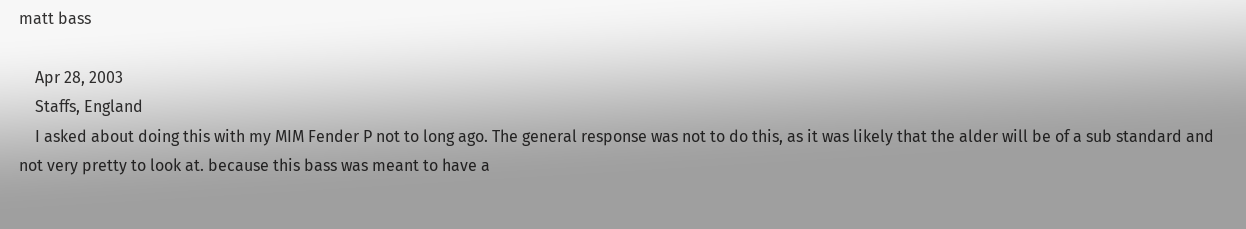matt bass

    Apr 28, 2003
    Staffs, England
    I asked about doing this with my MIM Fender P not to long ago. The general response was not to do this, as it was likely that the alder will be of a sub standard and not very pretty to look at. because this bass was meant to have a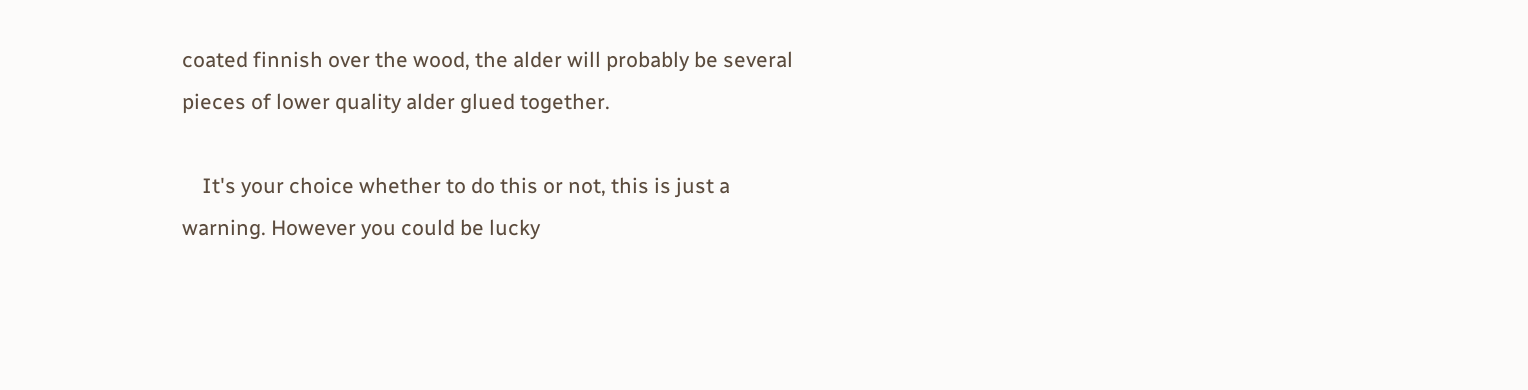coated finnish over the wood, the alder will probably be several pieces of lower quality alder glued together.

    It's your choice whether to do this or not, this is just a warning. However you could be lucky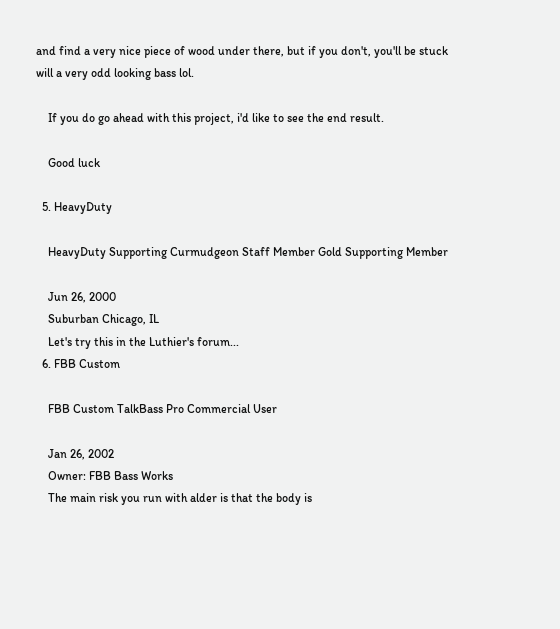and find a very nice piece of wood under there, but if you don't, you'll be stuck will a very odd looking bass lol.

    If you do go ahead with this project, i'd like to see the end result.

    Good luck

  5. HeavyDuty

    HeavyDuty Supporting Curmudgeon Staff Member Gold Supporting Member

    Jun 26, 2000
    Suburban Chicago, IL
    Let's try this in the Luthier's forum...
  6. FBB Custom

    FBB Custom TalkBass Pro Commercial User

    Jan 26, 2002
    Owner: FBB Bass Works
    The main risk you run with alder is that the body is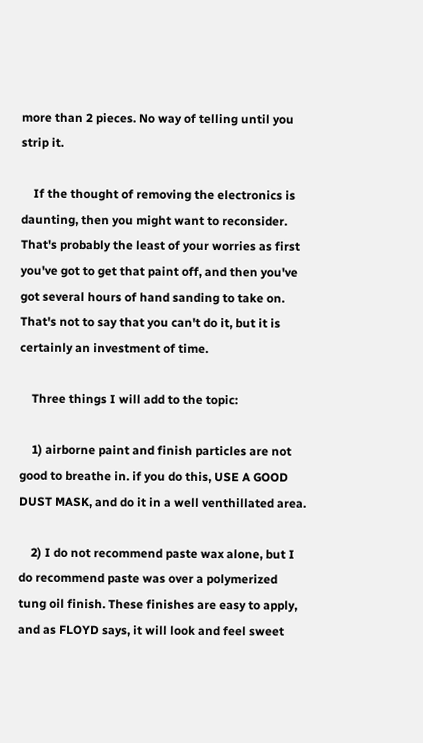more than 2 pieces. No way of telling until you strip it.

    If the thought of removing the electronics is daunting, then you might want to reconsider. That's probably the least of your worries as first you've got to get that paint off, and then you've got several hours of hand sanding to take on. That's not to say that you can't do it, but it is certainly an investment of time.

    Three things I will add to the topic:

    1) airborne paint and finish particles are not good to breathe in. if you do this, USE A GOOD DUST MASK, and do it in a well venthillated area.

    2) I do not recommend paste wax alone, but I do recommend paste was over a polymerized tung oil finish. These finishes are easy to apply, and as FLOYD says, it will look and feel sweet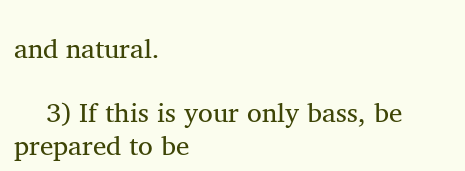and natural.

    3) If this is your only bass, be prepared to be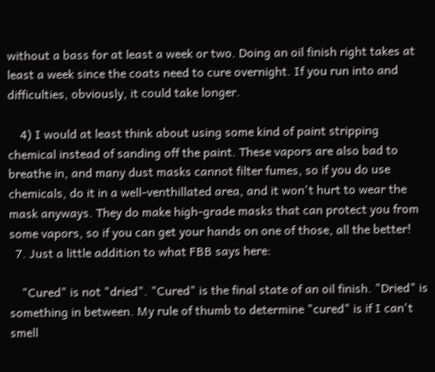without a bass for at least a week or two. Doing an oil finish right takes at least a week since the coats need to cure overnight. If you run into and difficulties, obviously, it could take longer.

    4) I would at least think about using some kind of paint stripping chemical instead of sanding off the paint. These vapors are also bad to breathe in, and many dust masks cannot filter fumes, so if you do use chemicals, do it in a well-venthillated area, and it won't hurt to wear the mask anyways. They do make high-grade masks that can protect you from some vapors, so if you can get your hands on one of those, all the better!
  7. Just a little addition to what FBB says here:

    "Cured" is not "dried". "Cured" is the final state of an oil finish. "Dried" is something in between. My rule of thumb to determine "cured" is if I can't smell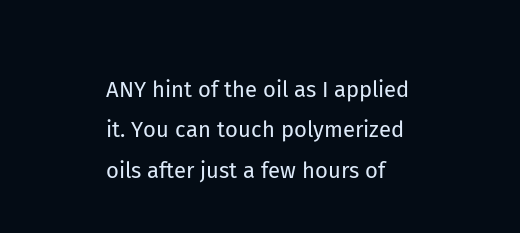ANY hint of the oil as I applied it. You can touch polymerized oils after just a few hours of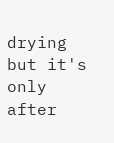drying but it's only after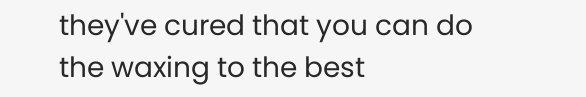they've cured that you can do the waxing to the best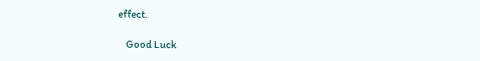effect.

    Good Luck